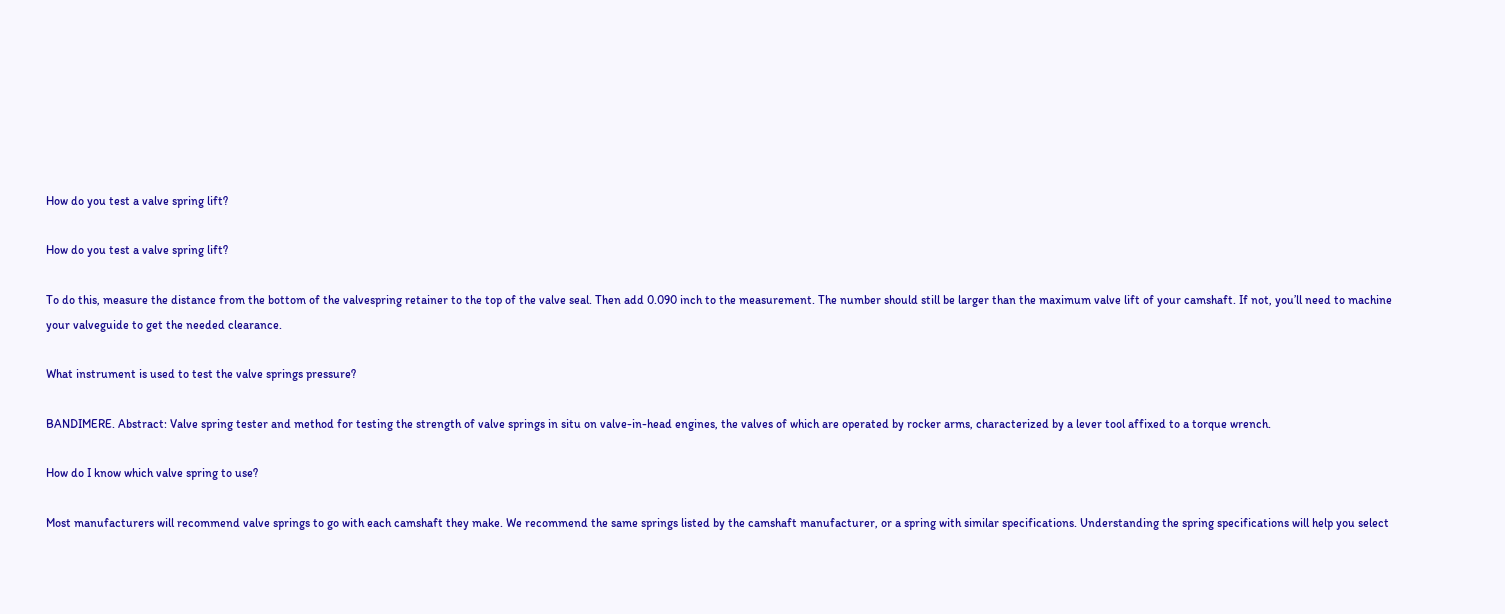How do you test a valve spring lift?

How do you test a valve spring lift?

To do this, measure the distance from the bottom of the valvespring retainer to the top of the valve seal. Then add 0.090 inch to the measurement. The number should still be larger than the maximum valve lift of your camshaft. If not, you’ll need to machine your valveguide to get the needed clearance.

What instrument is used to test the valve springs pressure?

BANDIMERE. Abstract: Valve spring tester and method for testing the strength of valve springs in situ on valve-in-head engines, the valves of which are operated by rocker arms, characterized by a lever tool affixed to a torque wrench.

How do I know which valve spring to use?

Most manufacturers will recommend valve springs to go with each camshaft they make. We recommend the same springs listed by the camshaft manufacturer, or a spring with similar specifications. Understanding the spring specifications will help you select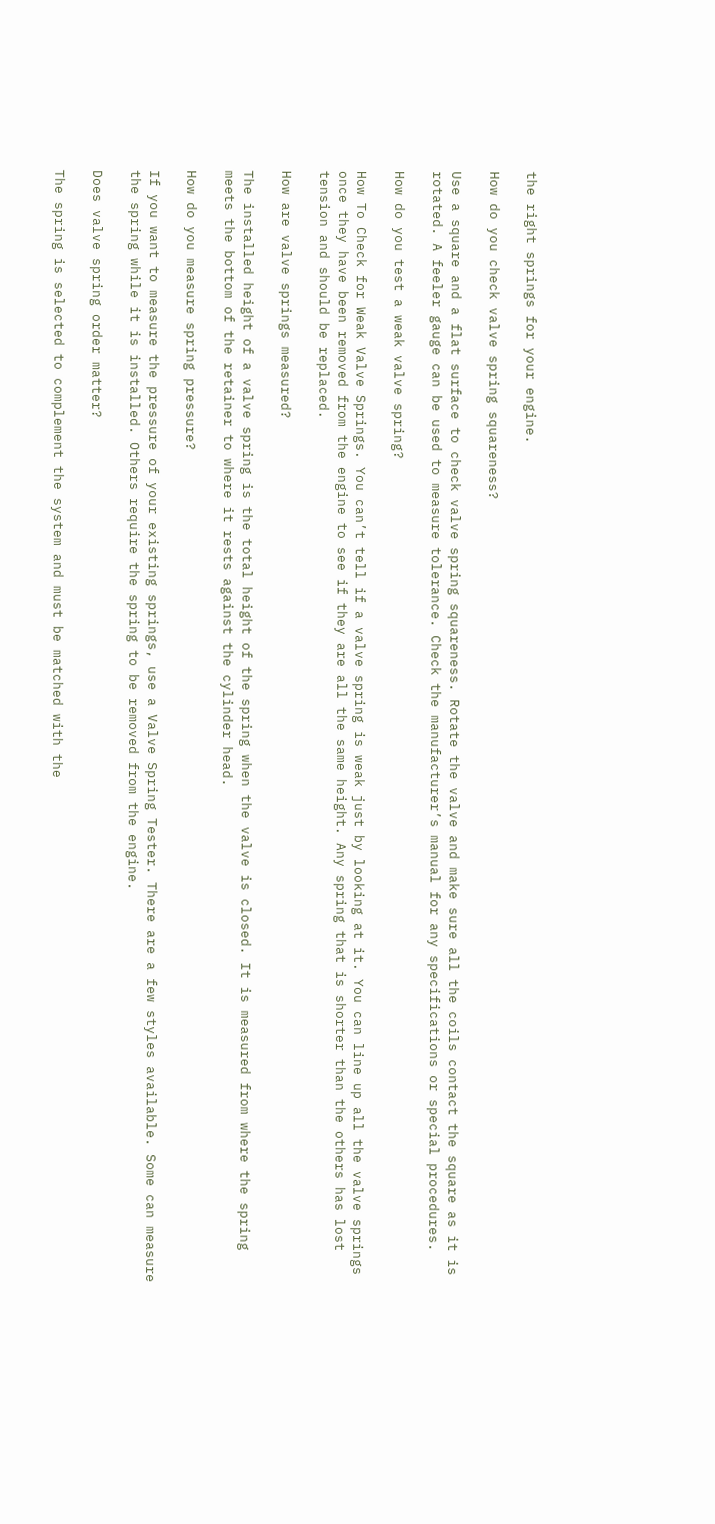the right springs for your engine.

How do you check valve spring squareness?

Use a square and a flat surface to check valve spring squareness. Rotate the valve and make sure all the coils contact the square as it is rotated. A feeler gauge can be used to measure tolerance. Check the manufacturer’s manual for any specifications or special procedures.

How do you test a weak valve spring?

How To Check for Weak Valve Springs. You can’t tell if a valve spring is weak just by looking at it. You can line up all the valve springs once they have been removed from the engine to see if they are all the same height. Any spring that is shorter than the others has lost tension and should be replaced.

How are valve springs measured?

The installed height of a valve spring is the total height of the spring when the valve is closed. It is measured from where the spring meets the bottom of the retainer to where it rests against the cylinder head.

How do you measure spring pressure?

If you want to measure the pressure of your existing springs, use a Valve Spring Tester. There are a few styles available. Some can measure the spring while it is installed. Others require the spring to be removed from the engine.

Does valve spring order matter?

The spring is selected to complement the system and must be matched with the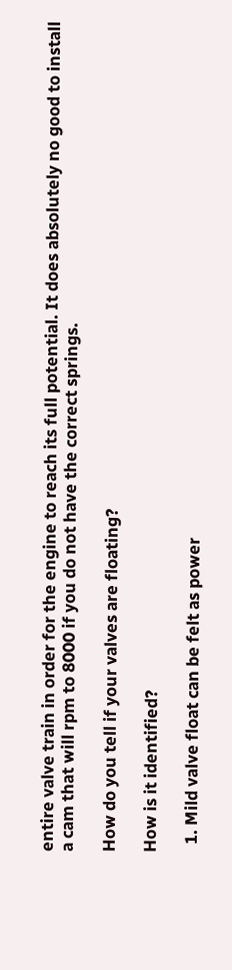entire valve train in order for the engine to reach its full potential. It does absolutely no good to install a cam that will rpm to 8000 if you do not have the correct springs.

How do you tell if your valves are floating?

How is it identified?

  1. Mild valve float can be felt as power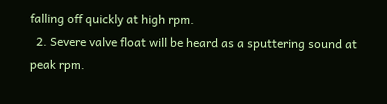falling off quickly at high rpm.
  2. Severe valve float will be heard as a sputtering sound at peak rpm.